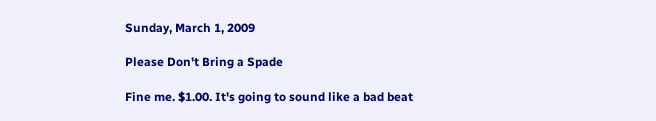Sunday, March 1, 2009

Please Don't Bring a Spade

Fine me. $1.00. It's going to sound like a bad beat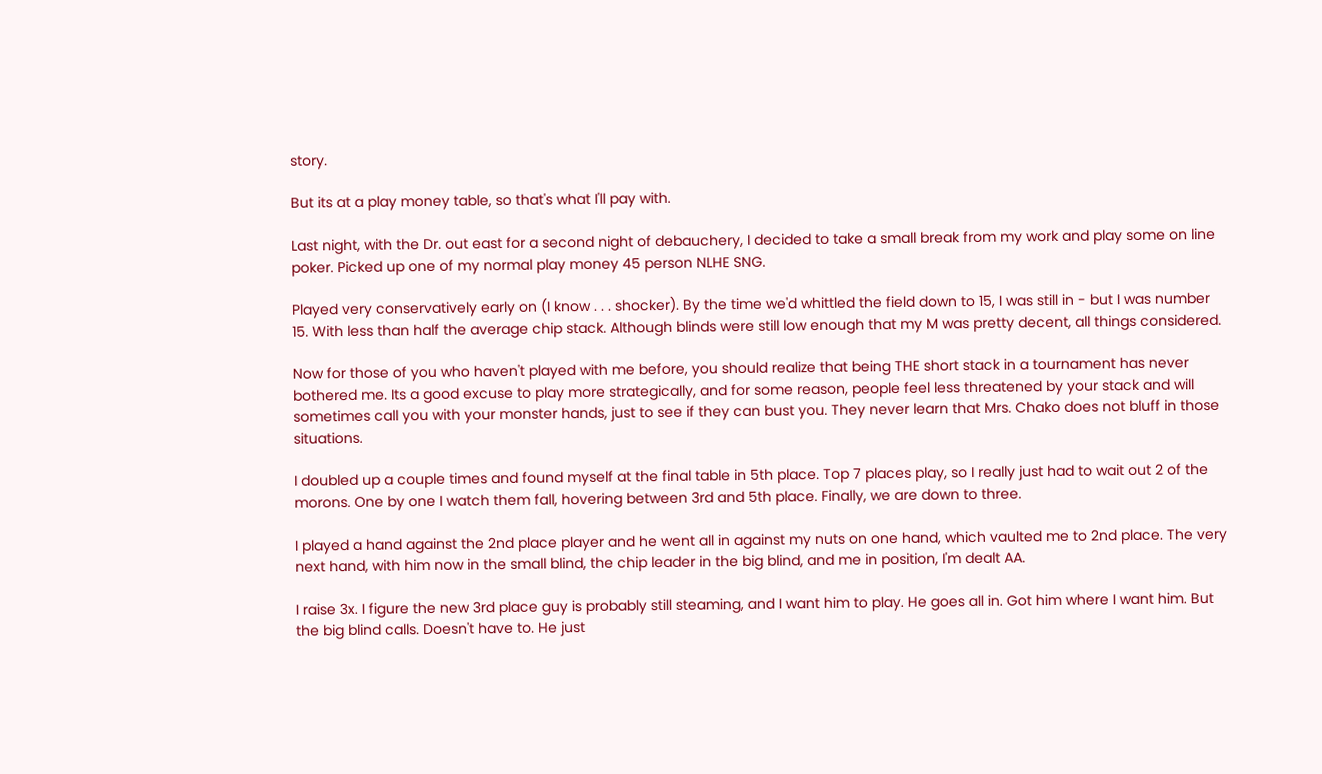story.

But its at a play money table, so that's what I'll pay with.

Last night, with the Dr. out east for a second night of debauchery, I decided to take a small break from my work and play some on line poker. Picked up one of my normal play money 45 person NLHE SNG.

Played very conservatively early on (I know . . . shocker). By the time we'd whittled the field down to 15, I was still in - but I was number 15. With less than half the average chip stack. Although blinds were still low enough that my M was pretty decent, all things considered.

Now for those of you who haven't played with me before, you should realize that being THE short stack in a tournament has never bothered me. Its a good excuse to play more strategically, and for some reason, people feel less threatened by your stack and will sometimes call you with your monster hands, just to see if they can bust you. They never learn that Mrs. Chako does not bluff in those situations.

I doubled up a couple times and found myself at the final table in 5th place. Top 7 places play, so I really just had to wait out 2 of the morons. One by one I watch them fall, hovering between 3rd and 5th place. Finally, we are down to three.

I played a hand against the 2nd place player and he went all in against my nuts on one hand, which vaulted me to 2nd place. The very next hand, with him now in the small blind, the chip leader in the big blind, and me in position, I'm dealt AA.

I raise 3x. I figure the new 3rd place guy is probably still steaming, and I want him to play. He goes all in. Got him where I want him. But the big blind calls. Doesn't have to. He just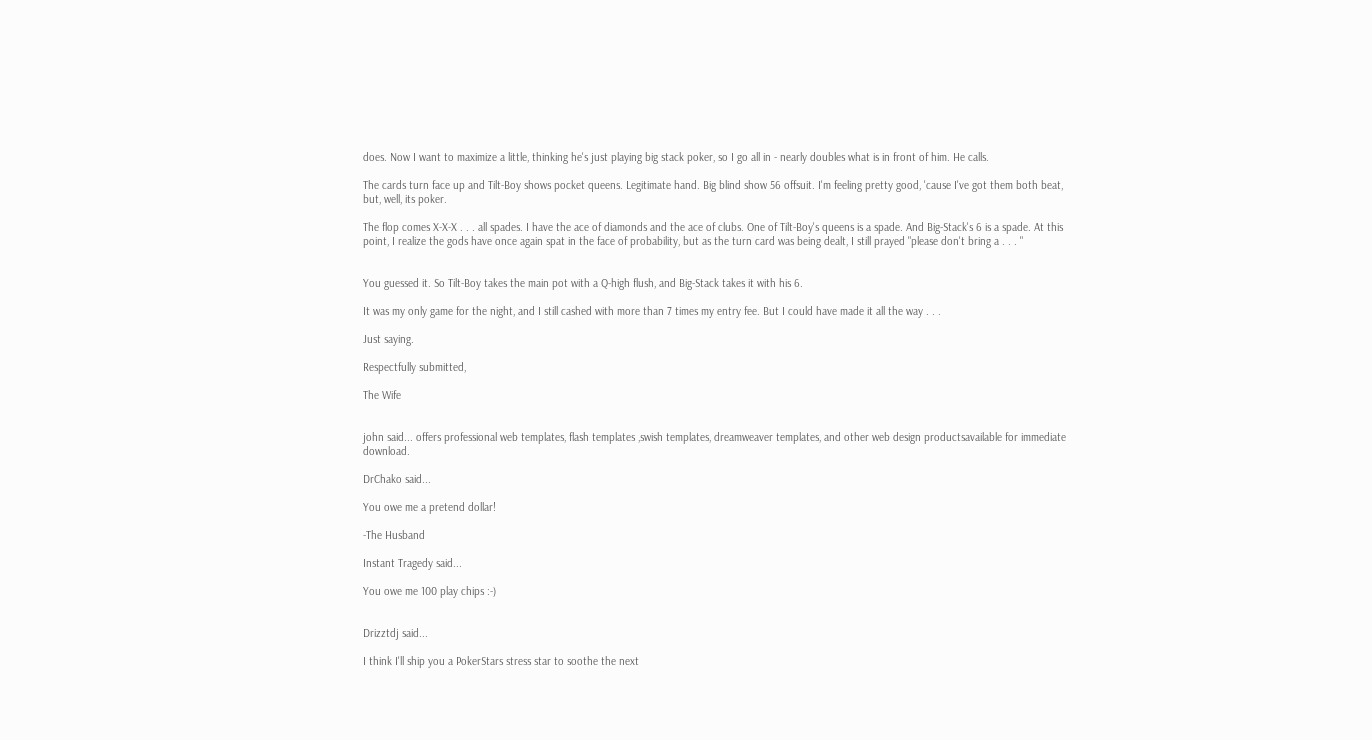does. Now I want to maximize a little, thinking he's just playing big stack poker, so I go all in - nearly doubles what is in front of him. He calls.

The cards turn face up and Tilt-Boy shows pocket queens. Legitimate hand. Big blind show 56 offsuit. I'm feeling pretty good, 'cause I've got them both beat, but, well, its poker.

The flop comes X-X-X . . . all spades. I have the ace of diamonds and the ace of clubs. One of Tilt-Boy's queens is a spade. And Big-Stack's 6 is a spade. At this point, I realize the gods have once again spat in the face of probability, but as the turn card was being dealt, I still prayed "please don't bring a . . . "


You guessed it. So Tilt-Boy takes the main pot with a Q-high flush, and Big-Stack takes it with his 6.

It was my only game for the night, and I still cashed with more than 7 times my entry fee. But I could have made it all the way . . .

Just saying.

Respectfully submitted,

The Wife


john said... offers professional web templates, flash templates ,swish templates, dreamweaver templates, and other web design productsavailable for immediate download.

DrChako said...

You owe me a pretend dollar!

-The Husband

Instant Tragedy said...

You owe me 100 play chips :-)


Drizztdj said...

I think I'll ship you a PokerStars stress star to soothe the next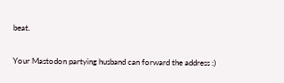beat.

Your Mastodon partying husband can forward the address :)